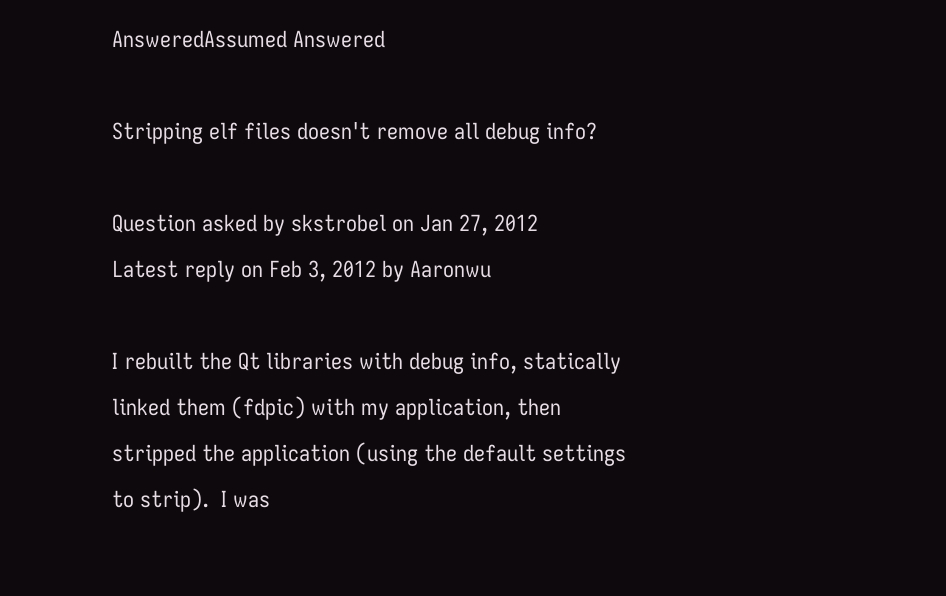AnsweredAssumed Answered

Stripping elf files doesn't remove all debug info?

Question asked by skstrobel on Jan 27, 2012
Latest reply on Feb 3, 2012 by Aaronwu

I rebuilt the Qt libraries with debug info, statically linked them (fdpic) with my application, then stripped the application (using the default settings to strip).  I was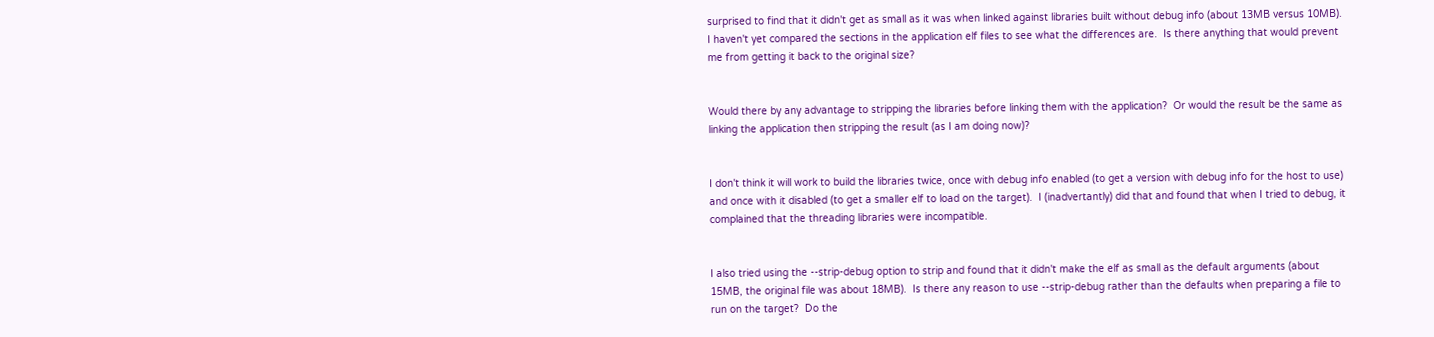surprised to find that it didn't get as small as it was when linked against libraries built without debug info (about 13MB versus 10MB).  I haven't yet compared the sections in the application elf files to see what the differences are.  Is there anything that would prevent me from getting it back to the original size?


Would there by any advantage to stripping the libraries before linking them with the application?  Or would the result be the same as linking the application then stripping the result (as I am doing now)?


I don't think it will work to build the libraries twice, once with debug info enabled (to get a version with debug info for the host to use) and once with it disabled (to get a smaller elf to load on the target).  I (inadvertantly) did that and found that when I tried to debug, it complained that the threading libraries were incompatible.


I also tried using the --strip-debug option to strip and found that it didn't make the elf as small as the default arguments (about 15MB, the original file was about 18MB).  Is there any reason to use --strip-debug rather than the defaults when preparing a file to run on the target?  Do the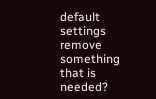default settings remove something that is needed?